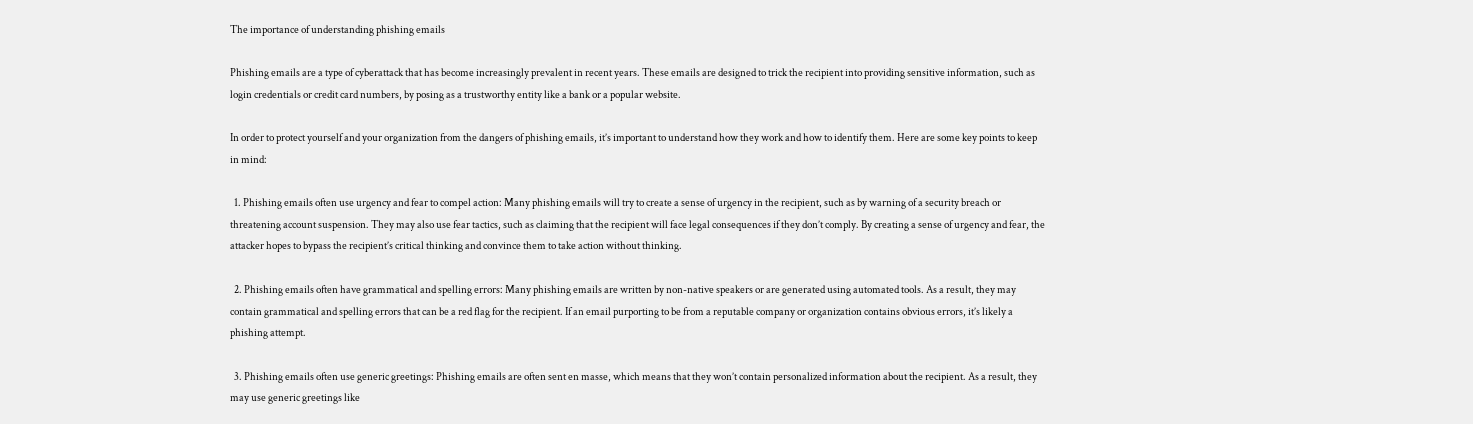The importance of understanding phishing emails

Phishing emails are a type of cyberattack that has become increasingly prevalent in recent years. These emails are designed to trick the recipient into providing sensitive information, such as login credentials or credit card numbers, by posing as a trustworthy entity like a bank or a popular website.

In order to protect yourself and your organization from the dangers of phishing emails, it’s important to understand how they work and how to identify them. Here are some key points to keep in mind:

  1. Phishing emails often use urgency and fear to compel action: Many phishing emails will try to create a sense of urgency in the recipient, such as by warning of a security breach or threatening account suspension. They may also use fear tactics, such as claiming that the recipient will face legal consequences if they don’t comply. By creating a sense of urgency and fear, the attacker hopes to bypass the recipient’s critical thinking and convince them to take action without thinking.

  2. Phishing emails often have grammatical and spelling errors: Many phishing emails are written by non-native speakers or are generated using automated tools. As a result, they may contain grammatical and spelling errors that can be a red flag for the recipient. If an email purporting to be from a reputable company or organization contains obvious errors, it’s likely a phishing attempt.

  3. Phishing emails often use generic greetings: Phishing emails are often sent en masse, which means that they won’t contain personalized information about the recipient. As a result, they may use generic greetings like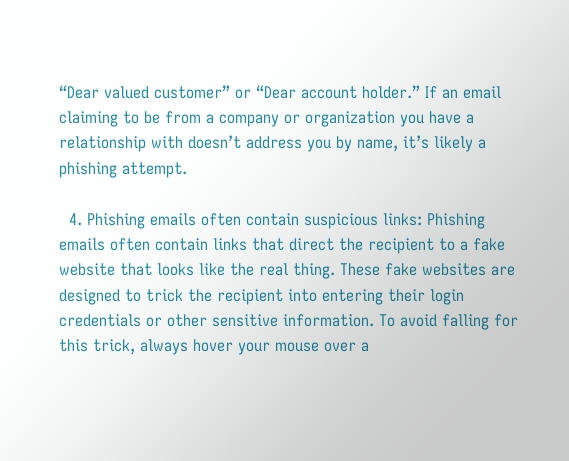“Dear valued customer” or “Dear account holder.” If an email claiming to be from a company or organization you have a relationship with doesn’t address you by name, it’s likely a phishing attempt.

  4. Phishing emails often contain suspicious links: Phishing emails often contain links that direct the recipient to a fake website that looks like the real thing. These fake websites are designed to trick the recipient into entering their login credentials or other sensitive information. To avoid falling for this trick, always hover your mouse over a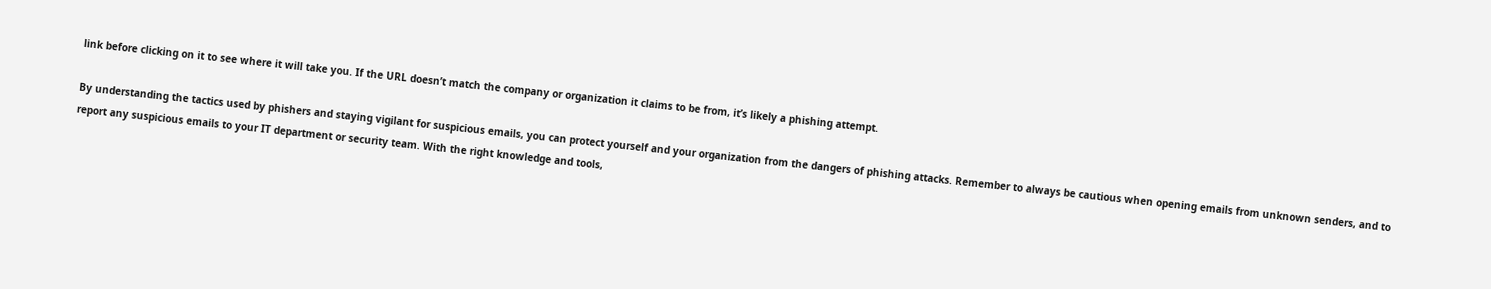link before clicking on it to see where it will take you. If the URL doesn’t match the company or organization it claims to be from, it’s likely a phishing attempt.

By understanding the tactics used by phishers and staying vigilant for suspicious emails, you can protect yourself and your organization from the dangers of phishing attacks. Remember to always be cautious when opening emails from unknown senders, and to report any suspicious emails to your IT department or security team. With the right knowledge and tools,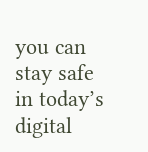you can stay safe in today’s digital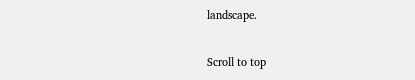landscape.

Scroll to top